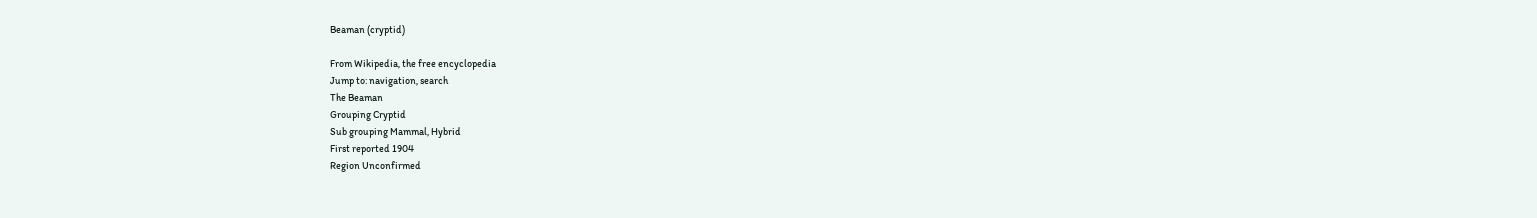Beaman (cryptid)

From Wikipedia, the free encyclopedia
Jump to: navigation, search
The Beaman
Grouping Cryptid
Sub grouping Mammal, Hybrid
First reported 1904
Region Unconfirmed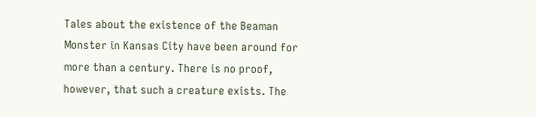Tales about the existence of the Beaman Monster in Kansas City have been around for more than a century. There is no proof, however, that such a creature exists. The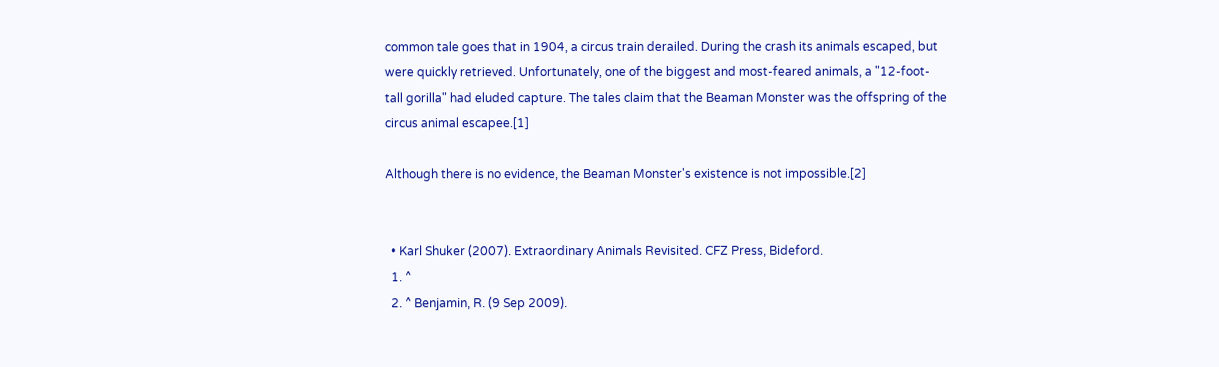common tale goes that in 1904, a circus train derailed. During the crash its animals escaped, but were quickly retrieved. Unfortunately, one of the biggest and most-feared animals, a "12-foot-tall gorilla" had eluded capture. The tales claim that the Beaman Monster was the offspring of the circus animal escapee.[1]

Although there is no evidence, the Beaman Monster's existence is not impossible.[2]


  • Karl Shuker (2007). Extraordinary Animals Revisited. CFZ Press, Bideford.
  1. ^
  2. ^ Benjamin, R. (9 Sep 2009).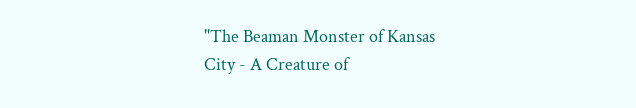"The Beaman Monster of Kansas City - A Creature of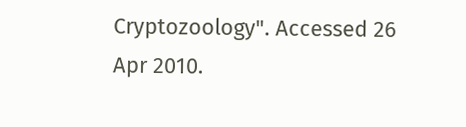Cryptozoology". Accessed 26 Apr 2010.